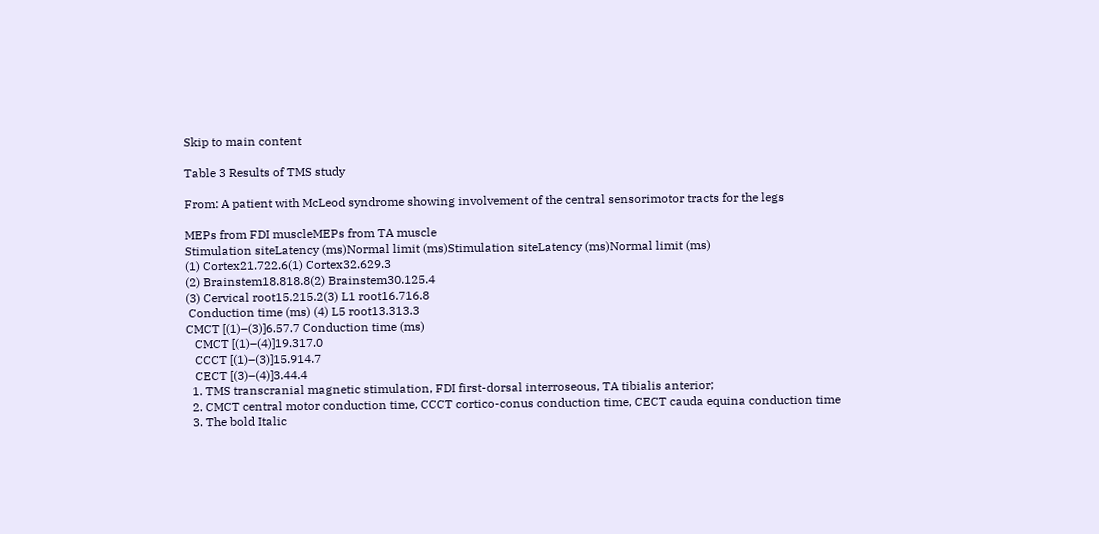Skip to main content

Table 3 Results of TMS study

From: A patient with McLeod syndrome showing involvement of the central sensorimotor tracts for the legs

MEPs from FDI muscleMEPs from TA muscle
Stimulation siteLatency (ms)Normal limit (ms)Stimulation siteLatency (ms)Normal limit (ms)
(1) Cortex21.722.6(1) Cortex32.629.3
(2) Brainstem18.818.8(2) Brainstem30.125.4
(3) Cervical root15.215.2(3) L1 root16.716.8
 Conduction time (ms) (4) L5 root13.313.3
CMCT [(1)–(3)]6.57.7 Conduction time (ms)
   CMCT [(1)–(4)]19.317.0
   CCCT [(1)–(3)]15.914.7
   CECT [(3)–(4)]3.44.4
  1. TMS transcranial magnetic stimulation, FDI first-dorsal interroseous, TA tibialis anterior;
  2. CMCT central motor conduction time, CCCT cortico-conus conduction time, CECT cauda equina conduction time
  3. The bold Italic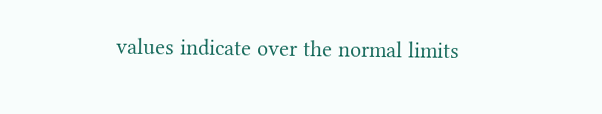values indicate over the normal limits